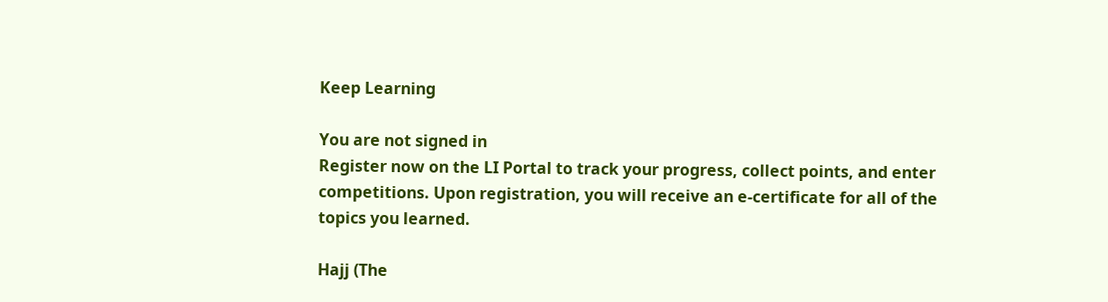Keep Learning

You are not signed in
Register now on the LI Portal to track your progress, collect points, and enter competitions. Upon registration, you will receive an e-certificate for all of the topics you learned.

Hajj (The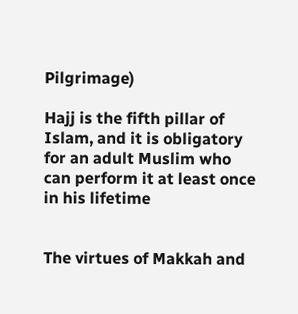Pilgrimage)

Hajj is the fifth pillar of Islam, and it is obligatory for an adult Muslim who can perform it at least once in his lifetime


The virtues of Makkah and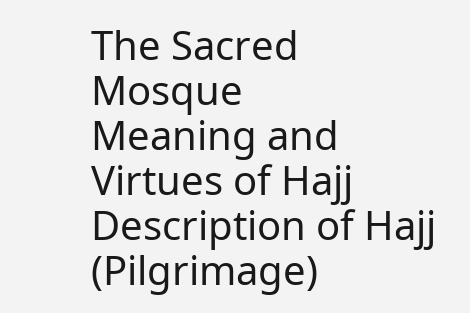The Sacred Mosque
Meaning and Virtues of Hajj
Description of Hajj (Pilgrimage)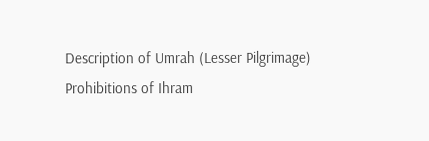Description of Umrah (Lesser Pilgrimage)
Prohibitions of Ihram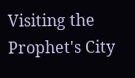Visiting the Prophet's City